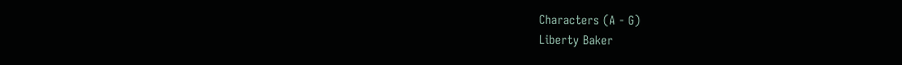Characters (A - G)
Liberty Baker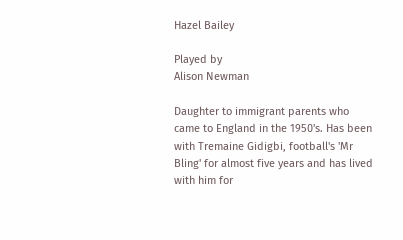Hazel Bailey

Played by
Alison Newman

Daughter to immigrant parents who came to England in the 1950's. Has been with Tremaine Gidigbi, football's 'Mr Bling' for almost five years and has lived with him for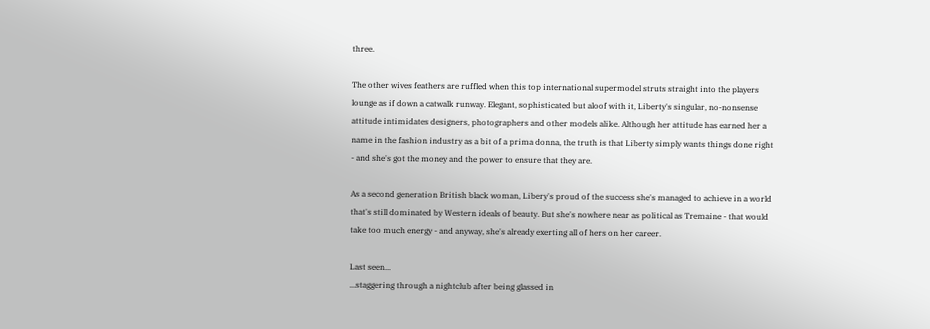three.

The other wives feathers are ruffled when this top international supermodel struts straight into the players lounge as if down a catwalk runway. Elegant, sophisticated but aloof with it, Liberty's singular, no-nonsense attitude intimidates designers, photographers and other models alike. Although her attitude has earned her a name in the fashion industry as a bit of a prima donna, the truth is that Liberty simply wants things done right - and she's got the money and the power to ensure that they are.

As a second generation British black woman, Libery's proud of the success she's managed to achieve in a world that's still dominated by Western ideals of beauty. But she's nowhere near as political as Tremaine - that would take too much energy - and anyway, she's already exerting all of hers on her career.

Last seen...
...staggering through a nightclub after being glassed in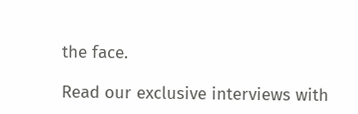the face.

Read our exclusive interviews with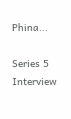Phina...

Series 5 Interview